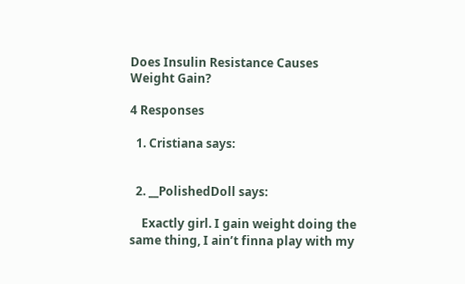Does Insulin Resistance Causes Weight Gain?

4 Responses

  1. Cristiana says:


  2. __PolishedDoll says:

    Exactly girl. I gain weight doing the same thing, I ain’t finna play with my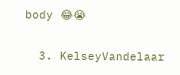body 😂😭

  3. KelseyVandelaar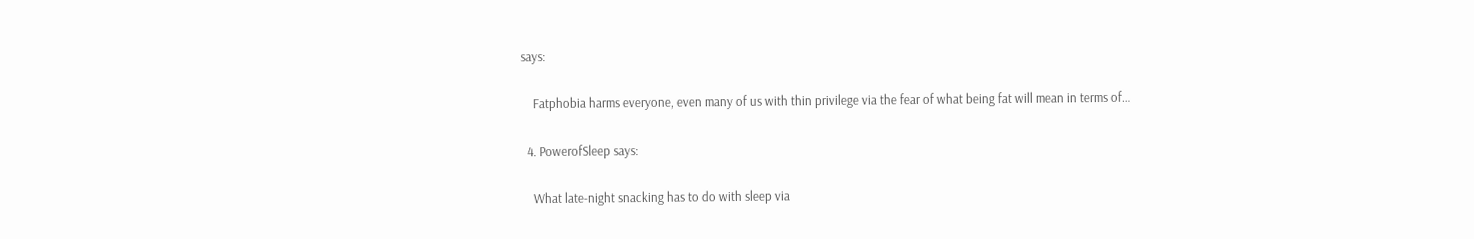says:

    Fatphobia harms everyone, even many of us with thin privilege via the fear of what being fat will mean in terms of…

  4. PowerofSleep says:

    What late-night snacking has to do with sleep via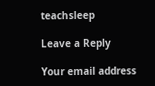teachsleep

Leave a Reply

Your email address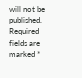will not be published. Required fields are marked *